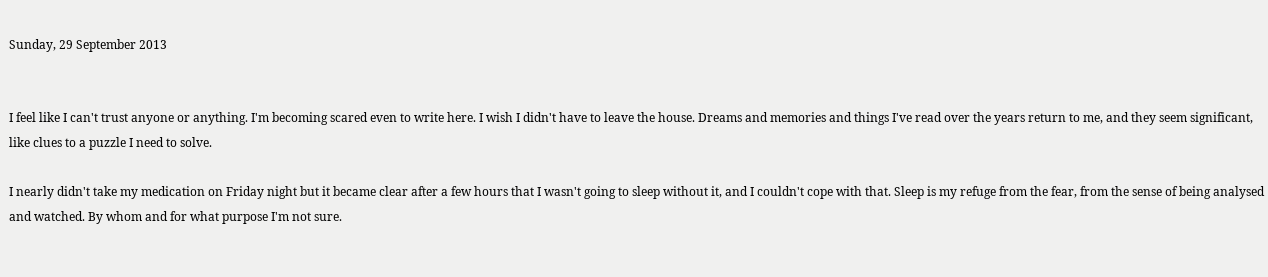Sunday, 29 September 2013


I feel like I can't trust anyone or anything. I'm becoming scared even to write here. I wish I didn't have to leave the house. Dreams and memories and things I've read over the years return to me, and they seem significant, like clues to a puzzle I need to solve.

I nearly didn't take my medication on Friday night but it became clear after a few hours that I wasn't going to sleep without it, and I couldn't cope with that. Sleep is my refuge from the fear, from the sense of being analysed and watched. By whom and for what purpose I'm not sure.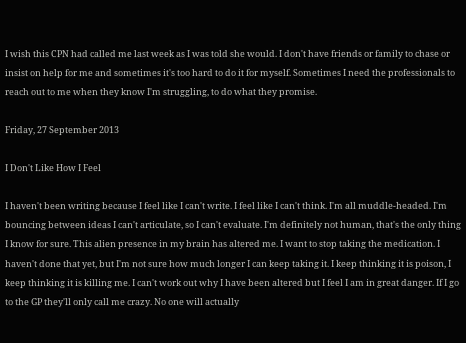I wish this CPN had called me last week as I was told she would. I don't have friends or family to chase or insist on help for me and sometimes it's too hard to do it for myself. Sometimes I need the professionals to reach out to me when they know I'm struggling, to do what they promise.

Friday, 27 September 2013

I Don't Like How I Feel

I haven't been writing because I feel like I can't write. I feel like I can't think. I'm all muddle-headed. I'm bouncing between ideas I can't articulate, so I can't evaluate. I'm definitely not human, that's the only thing I know for sure. This alien presence in my brain has altered me. I want to stop taking the medication. I haven't done that yet, but I'm not sure how much longer I can keep taking it. I keep thinking it is poison, I keep thinking it is killing me. I can't work out why I have been altered but I feel I am in great danger. If I go to the GP they'll only call me crazy. No one will actually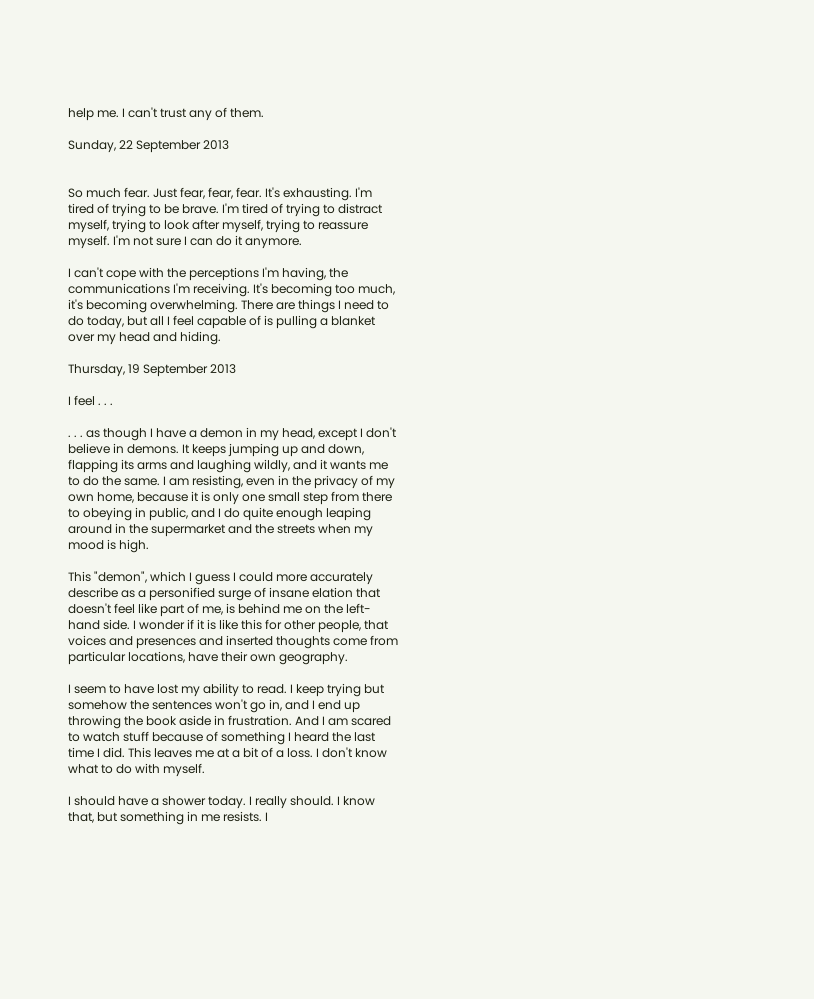help me. I can't trust any of them.

Sunday, 22 September 2013


So much fear. Just fear, fear, fear. It's exhausting. I'm tired of trying to be brave. I'm tired of trying to distract myself, trying to look after myself, trying to reassure myself. I'm not sure I can do it anymore.

I can't cope with the perceptions I'm having, the communications I'm receiving. It's becoming too much, it's becoming overwhelming. There are things I need to do today, but all I feel capable of is pulling a blanket over my head and hiding.

Thursday, 19 September 2013

I feel . . .

. . . as though I have a demon in my head, except I don't believe in demons. It keeps jumping up and down, flapping its arms and laughing wildly, and it wants me to do the same. I am resisting, even in the privacy of my own home, because it is only one small step from there to obeying in public, and I do quite enough leaping around in the supermarket and the streets when my mood is high.

This "demon", which I guess I could more accurately describe as a personified surge of insane elation that doesn't feel like part of me, is behind me on the left-hand side. I wonder if it is like this for other people, that voices and presences and inserted thoughts come from particular locations, have their own geography.

I seem to have lost my ability to read. I keep trying but somehow the sentences won't go in, and I end up throwing the book aside in frustration. And I am scared to watch stuff because of something I heard the last time I did. This leaves me at a bit of a loss. I don't know what to do with myself.

I should have a shower today. I really should. I know that, but something in me resists. I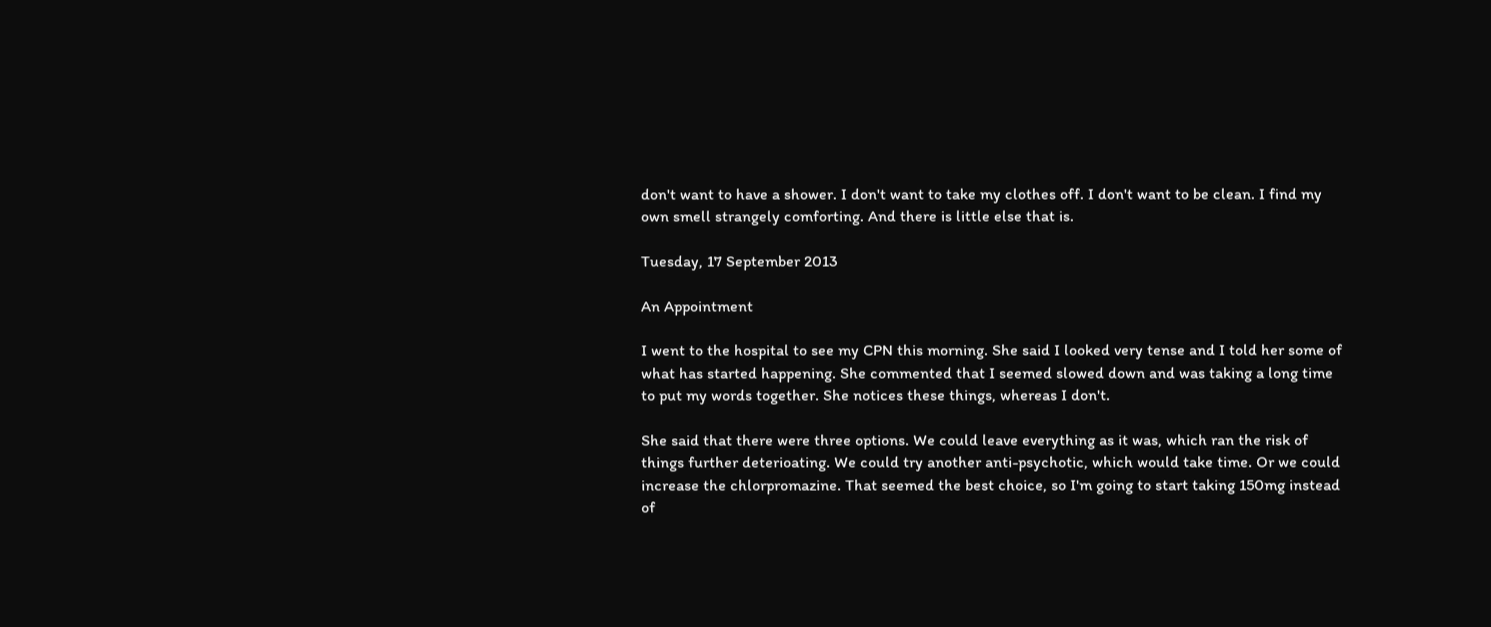don't want to have a shower. I don't want to take my clothes off. I don't want to be clean. I find my own smell strangely comforting. And there is little else that is.

Tuesday, 17 September 2013

An Appointment

I went to the hospital to see my CPN this morning. She said I looked very tense and I told her some of what has started happening. She commented that I seemed slowed down and was taking a long time to put my words together. She notices these things, whereas I don't.

She said that there were three options. We could leave everything as it was, which ran the risk of things further deterioating. We could try another anti-psychotic, which would take time. Or we could increase the chlorpromazine. That seemed the best choice, so I'm going to start taking 150mg instead of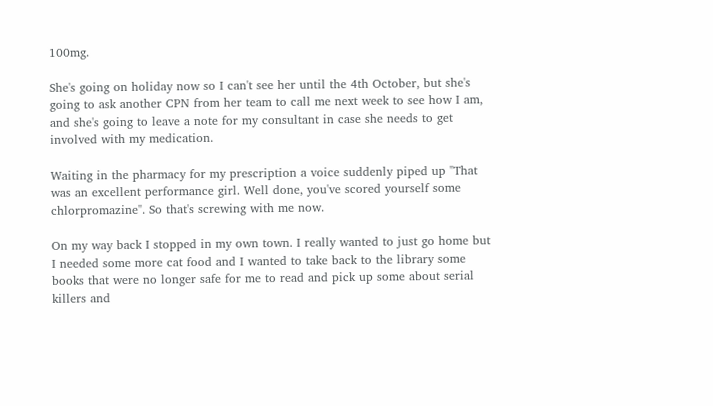100mg.

She's going on holiday now so I can't see her until the 4th October, but she's going to ask another CPN from her team to call me next week to see how I am, and she's going to leave a note for my consultant in case she needs to get involved with my medication.

Waiting in the pharmacy for my prescription a voice suddenly piped up "That was an excellent performance girl. Well done, you've scored yourself some chlorpromazine". So that's screwing with me now.

On my way back I stopped in my own town. I really wanted to just go home but I needed some more cat food and I wanted to take back to the library some books that were no longer safe for me to read and pick up some about serial killers and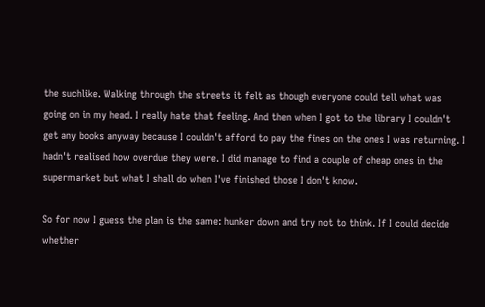the suchlike. Walking through the streets it felt as though everyone could tell what was going on in my head. I really hate that feeling. And then when I got to the library I couldn't get any books anyway because I couldn't afford to pay the fines on the ones I was returning. I hadn't realised how overdue they were. I did manage to find a couple of cheap ones in the supermarket but what I shall do when I've finished those I don't know.

So for now I guess the plan is the same: hunker down and try not to think. If I could decide whether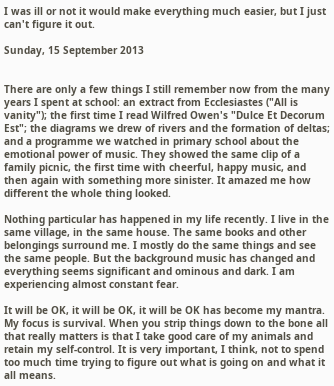I was ill or not it would make everything much easier, but I just can't figure it out.

Sunday, 15 September 2013


There are only a few things I still remember now from the many years I spent at school: an extract from Ecclesiastes ("All is vanity"); the first time I read Wilfred Owen's "Dulce Et Decorum Est"; the diagrams we drew of rivers and the formation of deltas; and a programme we watched in primary school about the emotional power of music. They showed the same clip of a family picnic, the first time with cheerful, happy music, and then again with something more sinister. It amazed me how different the whole thing looked.

Nothing particular has happened in my life recently. I live in the same village, in the same house. The same books and other belongings surround me. I mostly do the same things and see the same people. But the background music has changed and everything seems significant and ominous and dark. I am experiencing almost constant fear.

It will be OK, it will be OK, it will be OK has become my mantra. My focus is survival. When you strip things down to the bone all that really matters is that I take good care of my animals and retain my self-control. It is very important, I think, not to spend too much time trying to figure out what is going on and what it all means.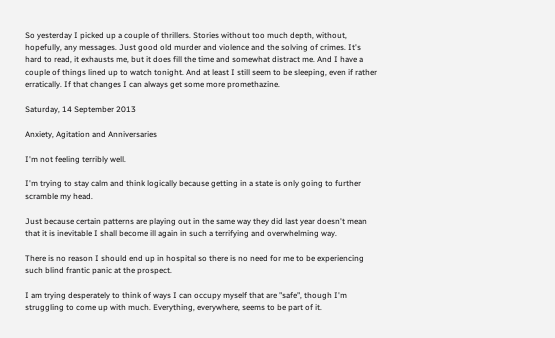So yesterday I picked up a couple of thrillers. Stories without too much depth, without, hopefully, any messages. Just good old murder and violence and the solving of crimes. It's hard to read, it exhausts me, but it does fill the time and somewhat distract me. And I have a couple of things lined up to watch tonight. And at least I still seem to be sleeping, even if rather erratically. If that changes I can always get some more promethazine.

Saturday, 14 September 2013

Anxiety, Agitation and Anniversaries

I'm not feeling terribly well.

I'm trying to stay calm and think logically because getting in a state is only going to further scramble my head.

Just because certain patterns are playing out in the same way they did last year doesn't mean that it is inevitable I shall become ill again in such a terrifying and overwhelming way.

There is no reason I should end up in hospital so there is no need for me to be experiencing such blind frantic panic at the prospect.

I am trying desperately to think of ways I can occupy myself that are "safe", though I'm struggling to come up with much. Everything, everywhere, seems to be part of it.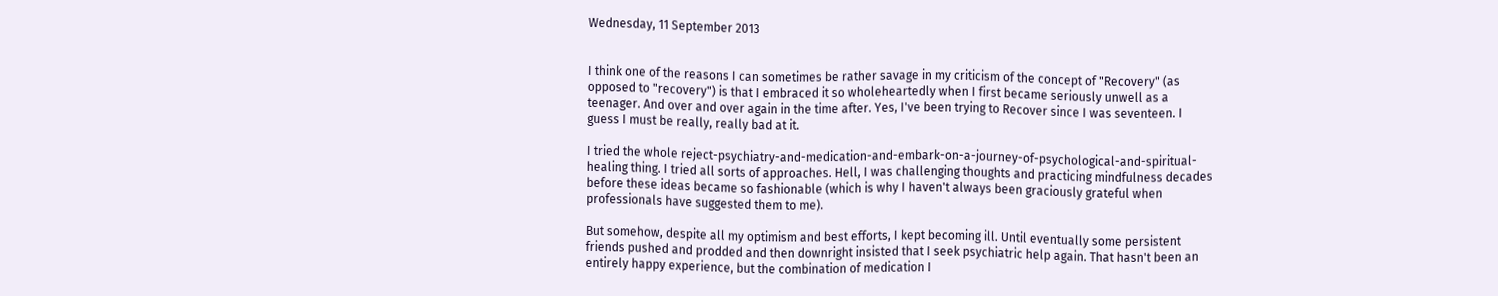Wednesday, 11 September 2013


I think one of the reasons I can sometimes be rather savage in my criticism of the concept of "Recovery" (as opposed to "recovery") is that I embraced it so wholeheartedly when I first became seriously unwell as a teenager. And over and over again in the time after. Yes, I've been trying to Recover since I was seventeen. I guess I must be really, really bad at it.

I tried the whole reject-psychiatry-and-medication-and-embark-on-a-journey-of-psychological-and-spiritual-healing thing. I tried all sorts of approaches. Hell, I was challenging thoughts and practicing mindfulness decades before these ideas became so fashionable (which is why I haven't always been graciously grateful when professionals have suggested them to me).

But somehow, despite all my optimism and best efforts, I kept becoming ill. Until eventually some persistent friends pushed and prodded and then downright insisted that I seek psychiatric help again. That hasn't been an entirely happy experience, but the combination of medication I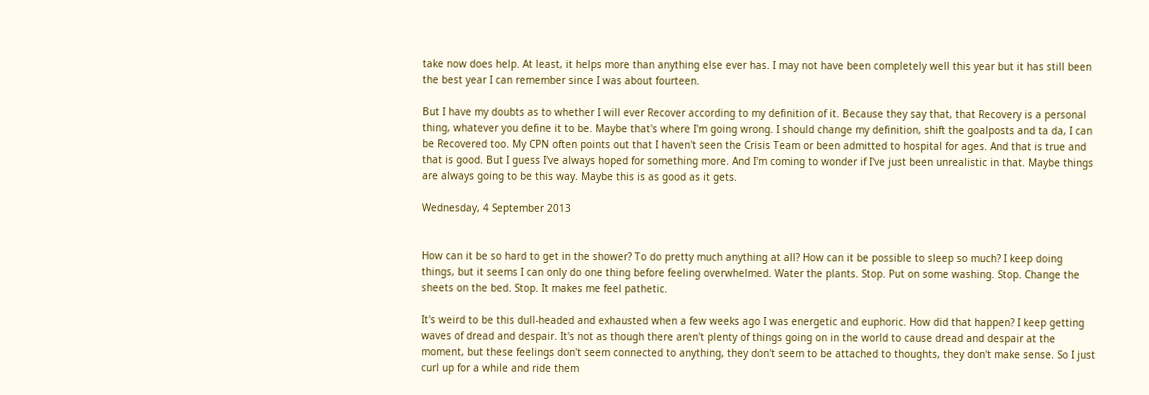take now does help. At least, it helps more than anything else ever has. I may not have been completely well this year but it has still been the best year I can remember since I was about fourteen.

But I have my doubts as to whether I will ever Recover according to my definition of it. Because they say that, that Recovery is a personal thing, whatever you define it to be. Maybe that's where I'm going wrong. I should change my definition, shift the goalposts and ta da, I can be Recovered too. My CPN often points out that I haven't seen the Crisis Team or been admitted to hospital for ages. And that is true and that is good. But I guess I've always hoped for something more. And I'm coming to wonder if I've just been unrealistic in that. Maybe things are always going to be this way. Maybe this is as good as it gets.

Wednesday, 4 September 2013


How can it be so hard to get in the shower? To do pretty much anything at all? How can it be possible to sleep so much? I keep doing things, but it seems I can only do one thing before feeling overwhelmed. Water the plants. Stop. Put on some washing. Stop. Change the sheets on the bed. Stop. It makes me feel pathetic.

It's weird to be this dull-headed and exhausted when a few weeks ago I was energetic and euphoric. How did that happen? I keep getting waves of dread and despair. It's not as though there aren't plenty of things going on in the world to cause dread and despair at the moment, but these feelings don't seem connected to anything, they don't seem to be attached to thoughts, they don't make sense. So I just curl up for a while and ride them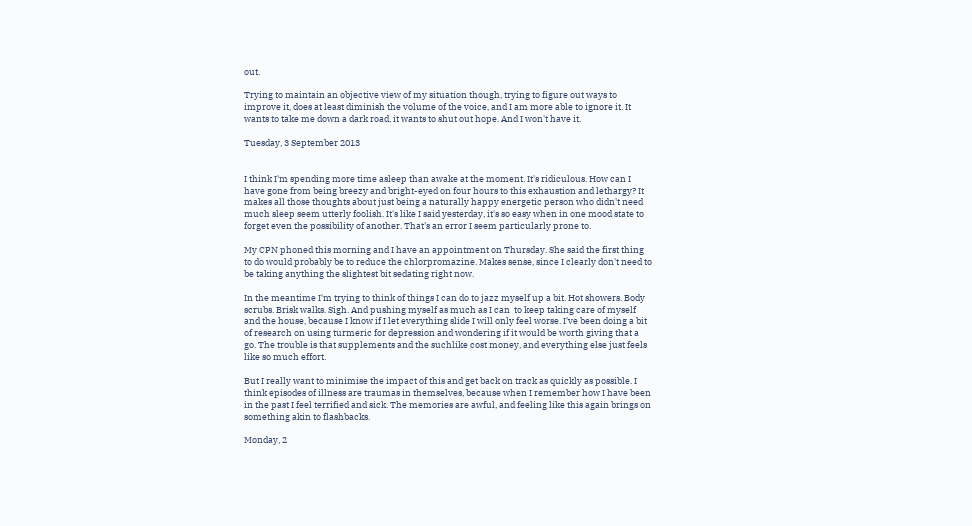out.

Trying to maintain an objective view of my situation though, trying to figure out ways to improve it, does at least diminish the volume of the voice, and I am more able to ignore it. It wants to take me down a dark road, it wants to shut out hope. And I won't have it.

Tuesday, 3 September 2013


I think I'm spending more time asleep than awake at the moment. It's ridiculous. How can I have gone from being breezy and bright-eyed on four hours to this exhaustion and lethargy? It makes all those thoughts about just being a naturally happy energetic person who didn't need much sleep seem utterly foolish. It's like I said yesterday, it's so easy when in one mood state to forget even the possibility of another. That's an error I seem particularly prone to.

My CPN phoned this morning and I have an appointment on Thursday. She said the first thing to do would probably be to reduce the chlorpromazine. Makes sense, since I clearly don't need to be taking anything the slightest bit sedating right now.

In the meantime I'm trying to think of things I can do to jazz myself up a bit. Hot showers. Body scrubs. Brisk walks. Sigh. And pushing myself as much as I can  to keep taking care of myself and the house, because I know if I let everything slide I will only feel worse. I've been doing a bit of research on using turmeric for depression and wondering if it would be worth giving that a go. The trouble is that supplements and the suchlike cost money, and everything else just feels like so much effort.

But I really want to minimise the impact of this and get back on track as quickly as possible. I think episodes of illness are traumas in themselves, because when I remember how I have been in the past I feel terrified and sick. The memories are awful, and feeling like this again brings on something akin to flashbacks.

Monday, 2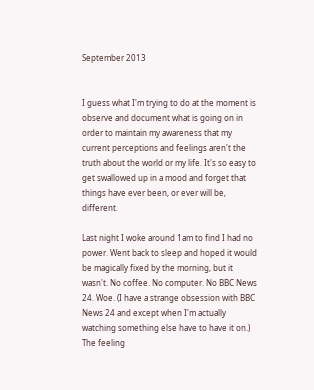September 2013


I guess what I'm trying to do at the moment is observe and document what is going on in order to maintain my awareness that my current perceptions and feelings aren't the truth about the world or my life. It's so easy to get swallowed up in a mood and forget that things have ever been, or ever will be, different.

Last night I woke around 1am to find I had no power. Went back to sleep and hoped it would be magically fixed by the morning, but it wasn't. No coffee. No computer. No BBC News 24. Woe. (I have a strange obsession with BBC News 24 and except when I'm actually watching something else have to have it on.) The feeling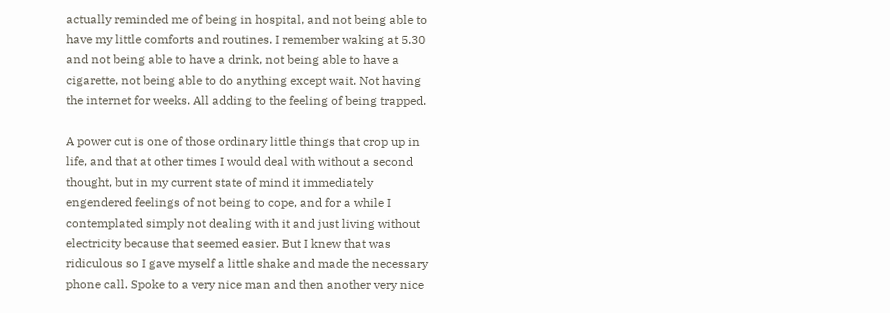actually reminded me of being in hospital, and not being able to have my little comforts and routines. I remember waking at 5.30 and not being able to have a drink, not being able to have a cigarette, not being able to do anything except wait. Not having the internet for weeks. All adding to the feeling of being trapped.

A power cut is one of those ordinary little things that crop up in life, and that at other times I would deal with without a second thought, but in my current state of mind it immediately engendered feelings of not being to cope, and for a while I contemplated simply not dealing with it and just living without electricity because that seemed easier. But I knew that was ridiculous so I gave myself a little shake and made the necessary phone call. Spoke to a very nice man and then another very nice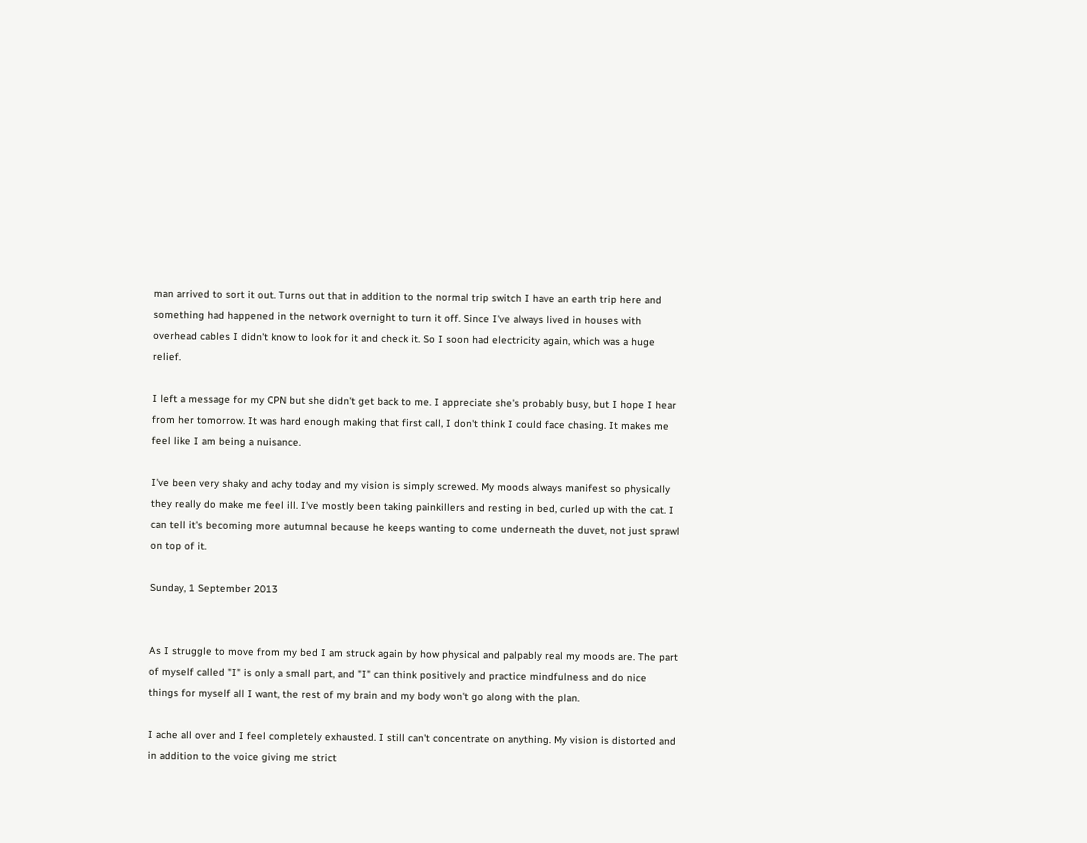man arrived to sort it out. Turns out that in addition to the normal trip switch I have an earth trip here and something had happened in the network overnight to turn it off. Since I've always lived in houses with overhead cables I didn't know to look for it and check it. So I soon had electricity again, which was a huge relief.

I left a message for my CPN but she didn't get back to me. I appreciate she's probably busy, but I hope I hear from her tomorrow. It was hard enough making that first call, I don't think I could face chasing. It makes me feel like I am being a nuisance.

I've been very shaky and achy today and my vision is simply screwed. My moods always manifest so physically they really do make me feel ill. I've mostly been taking painkillers and resting in bed, curled up with the cat. I can tell it's becoming more autumnal because he keeps wanting to come underneath the duvet, not just sprawl on top of it.

Sunday, 1 September 2013


As I struggle to move from my bed I am struck again by how physical and palpably real my moods are. The part of myself called "I" is only a small part, and "I" can think positively and practice mindfulness and do nice things for myself all I want, the rest of my brain and my body won't go along with the plan.

I ache all over and I feel completely exhausted. I still can't concentrate on anything. My vision is distorted and in addition to the voice giving me strict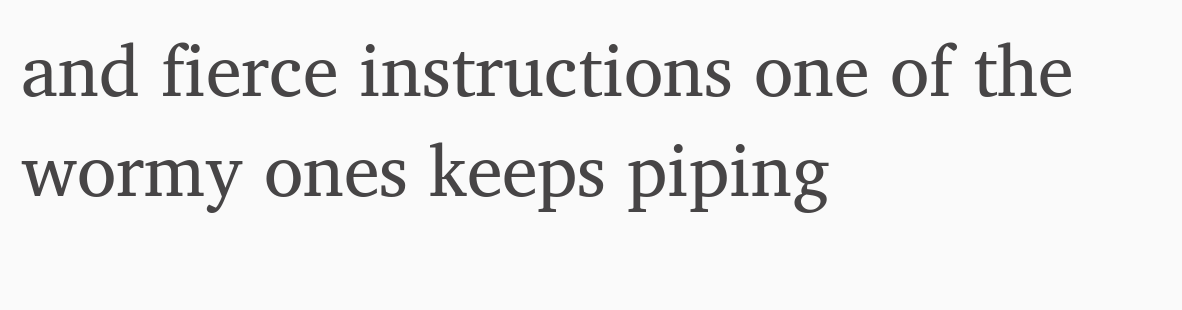and fierce instructions one of the wormy ones keeps piping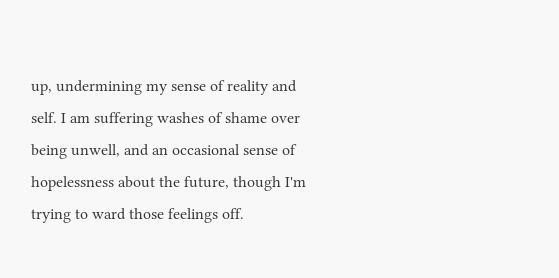up, undermining my sense of reality and self. I am suffering washes of shame over being unwell, and an occasional sense of hopelessness about the future, though I'm trying to ward those feelings off.